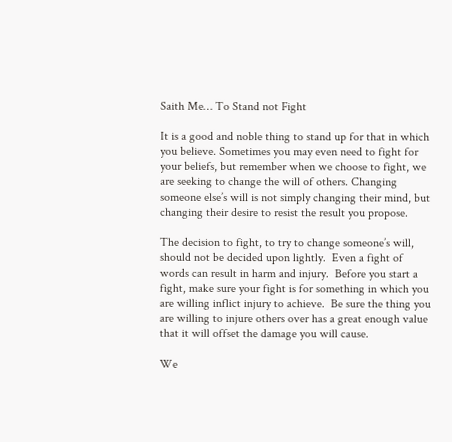Saith Me… To Stand not Fight

It is a good and noble thing to stand up for that in which you believe. Sometimes you may even need to fight for your beliefs, but remember when we choose to fight, we are seeking to change the will of others. Changing someone else’s will is not simply changing their mind, but changing their desire to resist the result you propose.

The decision to fight, to try to change someone’s will, should not be decided upon lightly.  Even a fight of words can result in harm and injury.  Before you start a fight, make sure your fight is for something in which you are willing inflict injury to achieve.  Be sure the thing you are willing to injure others over has a great enough value that it will offset the damage you will cause.

We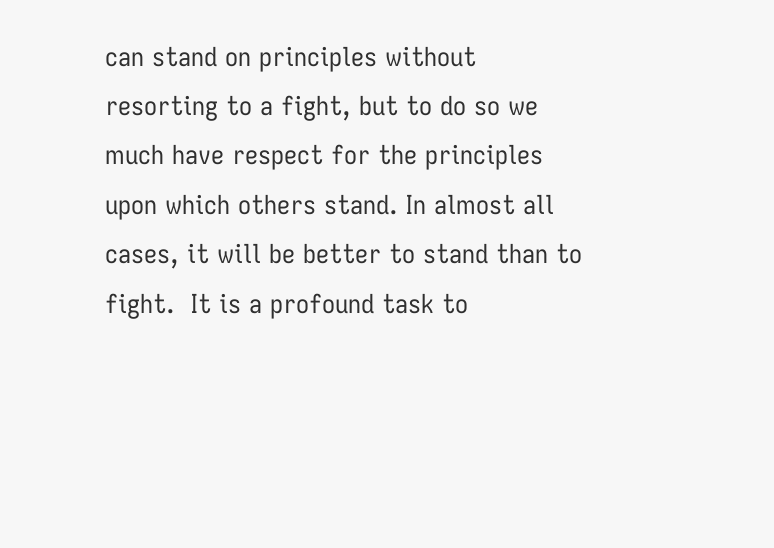can stand on principles without resorting to a fight, but to do so we much have respect for the principles upon which others stand. In almost all cases, it will be better to stand than to fight.  It is a profound task to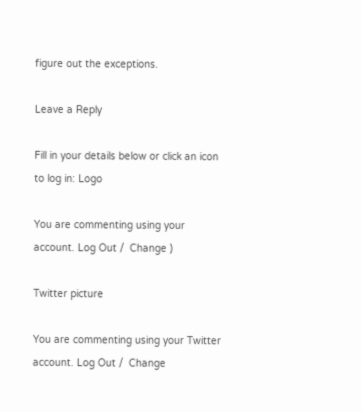figure out the exceptions.

Leave a Reply

Fill in your details below or click an icon to log in: Logo

You are commenting using your account. Log Out /  Change )

Twitter picture

You are commenting using your Twitter account. Log Out /  Change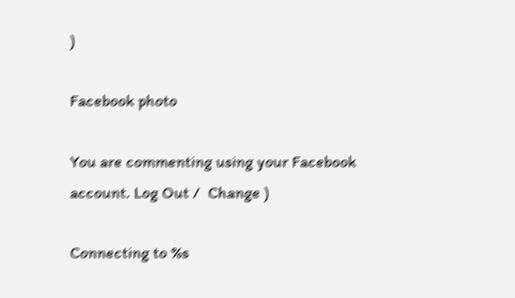)

Facebook photo

You are commenting using your Facebook account. Log Out /  Change )

Connecting to %s